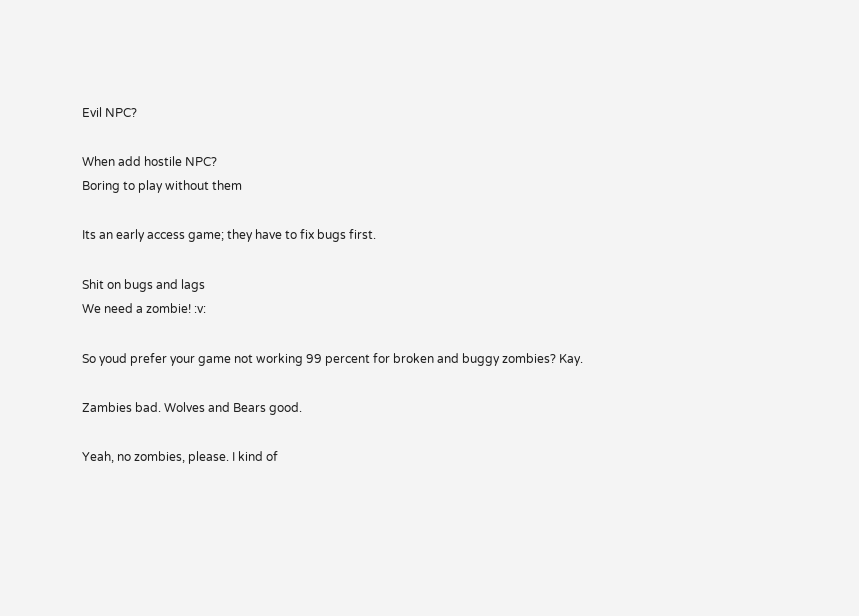Evil NPC?

When add hostile NPC?
Boring to play without them

Its an early access game; they have to fix bugs first.

Shit on bugs and lags
We need a zombie! :v:

So youd prefer your game not working 99 percent for broken and buggy zombies? Kay.

Zambies bad. Wolves and Bears good.

Yeah, no zombies, please. I kind of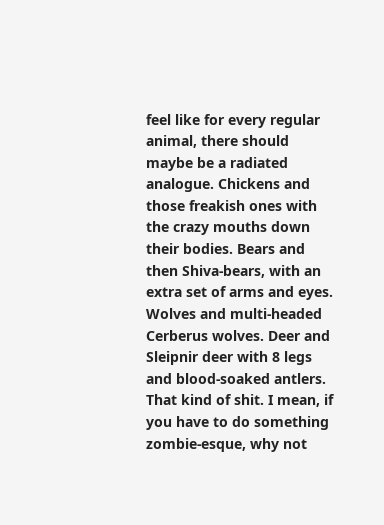feel like for every regular animal, there should maybe be a radiated analogue. Chickens and those freakish ones with the crazy mouths down their bodies. Bears and then Shiva-bears, with an extra set of arms and eyes. Wolves and multi-headed Cerberus wolves. Deer and Sleipnir deer with 8 legs and blood-soaked antlers. That kind of shit. I mean, if you have to do something zombie-esque, why not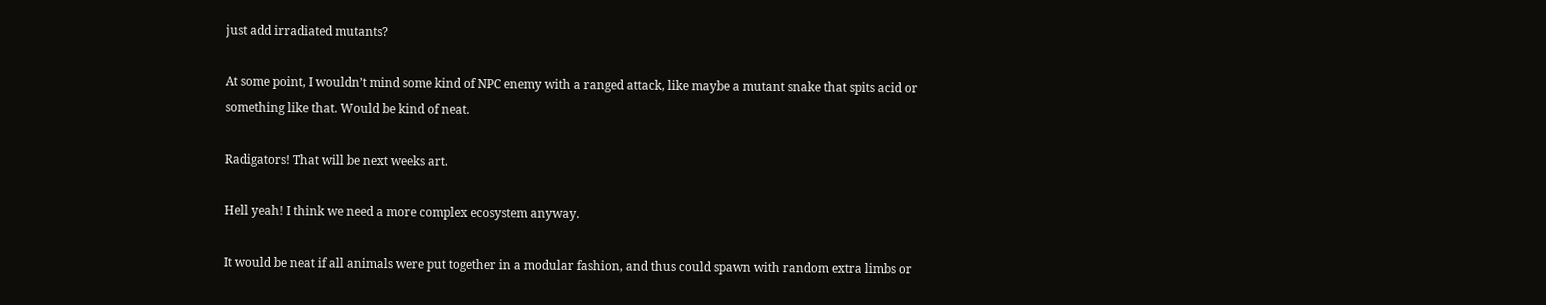just add irradiated mutants?

At some point, I wouldn’t mind some kind of NPC enemy with a ranged attack, like maybe a mutant snake that spits acid or something like that. Would be kind of neat.

Radigators! That will be next weeks art.

Hell yeah! I think we need a more complex ecosystem anyway.

It would be neat if all animals were put together in a modular fashion, and thus could spawn with random extra limbs or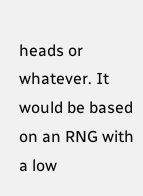heads or whatever. It would be based on an RNG with a low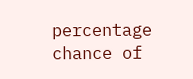percentage chance of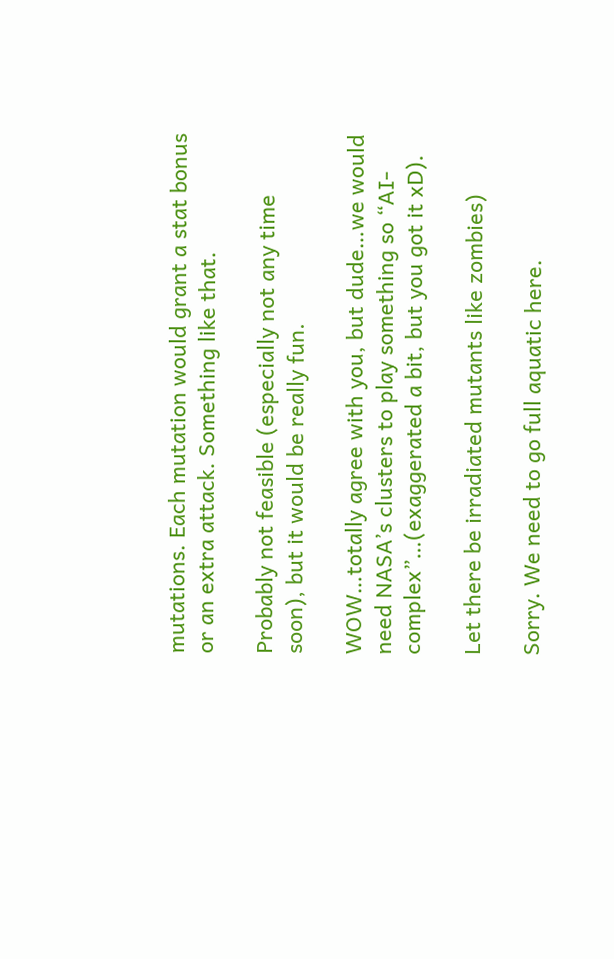mutations. Each mutation would grant a stat bonus or an extra attack. Something like that.

Probably not feasible (especially not any time soon), but it would be really fun.

WOW…totally agree with you, but dude…we would need NASA’s clusters to play something so “AI-complex”…(exaggerated a bit, but you got it xD).

Let there be irradiated mutants like zombies)

Sorry. We need to go full aquatic here.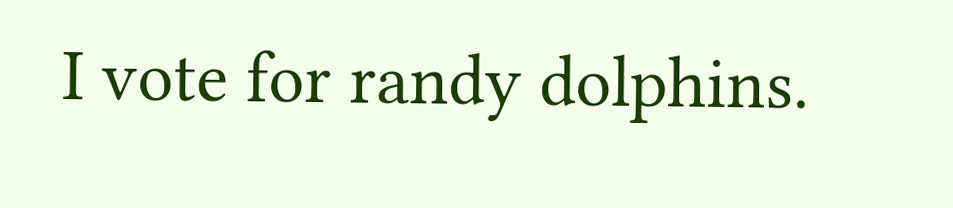I vote for randy dolphins.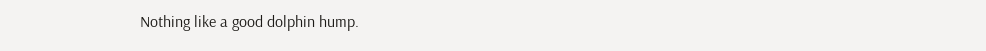Nothing like a good dolphin hump.